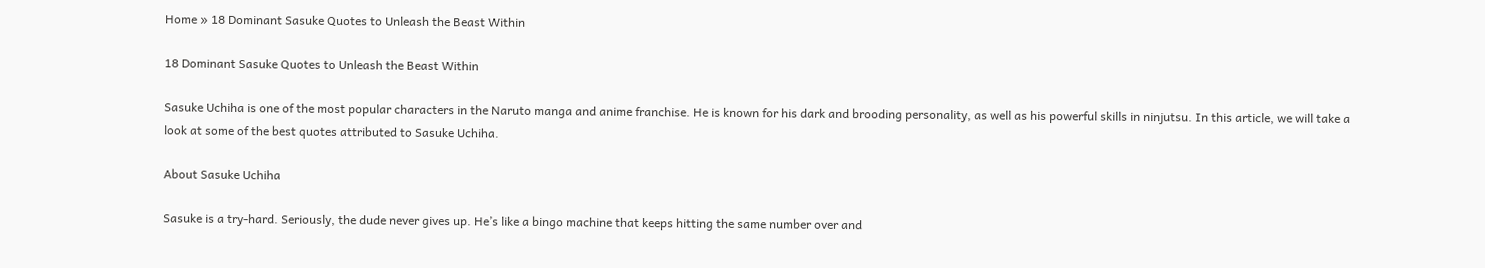Home » 18 Dominant Sasuke Quotes to Unleash the Beast Within

18 Dominant Sasuke Quotes to Unleash the Beast Within

Sasuke Uchiha is one of the most popular characters in the Naruto manga and anime franchise. He is known for his dark and brooding personality, as well as his powerful skills in ninjutsu. In this article, we will take a look at some of the best quotes attributed to Sasuke Uchiha.

About Sasuke Uchiha

Sasuke is a try-hard. Seriously, the dude never gives up. He’s like a bingo machine that keeps hitting the same number over and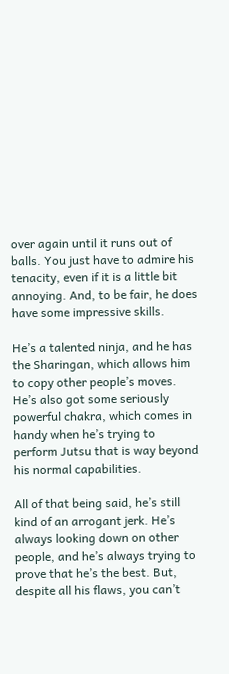over again until it runs out of balls. You just have to admire his tenacity, even if it is a little bit annoying. And, to be fair, he does have some impressive skills.

He’s a talented ninja, and he has the Sharingan, which allows him to copy other people’s moves. He’s also got some seriously powerful chakra, which comes in handy when he’s trying to perform Jutsu that is way beyond his normal capabilities.

All of that being said, he’s still kind of an arrogant jerk. He’s always looking down on other people, and he’s always trying to prove that he’s the best. But, despite all his flaws, you can’t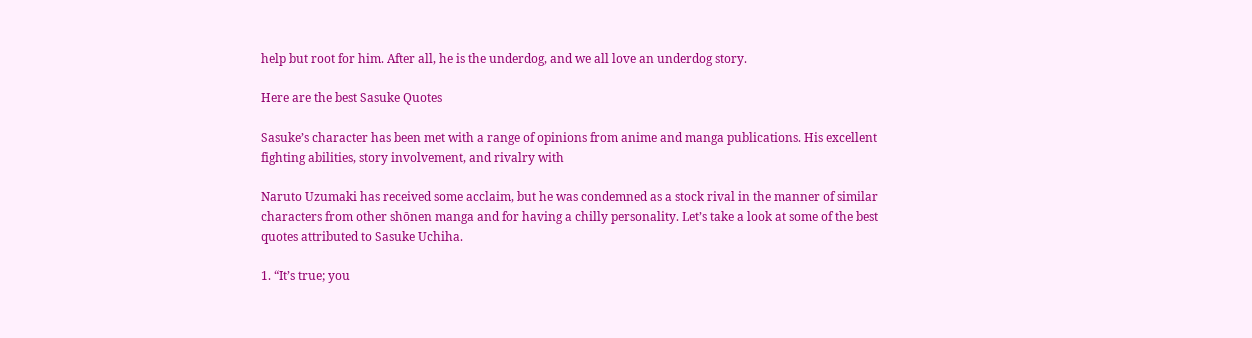help but root for him. After all, he is the underdog, and we all love an underdog story.

Here are the best Sasuke Quotes

Sasuke’s character has been met with a range of opinions from anime and manga publications. His excellent fighting abilities, story involvement, and rivalry with

Naruto Uzumaki has received some acclaim, but he was condemned as a stock rival in the manner of similar characters from other shōnen manga and for having a chilly personality. Let’s take a look at some of the best quotes attributed to Sasuke Uchiha.

1. “It’s true; you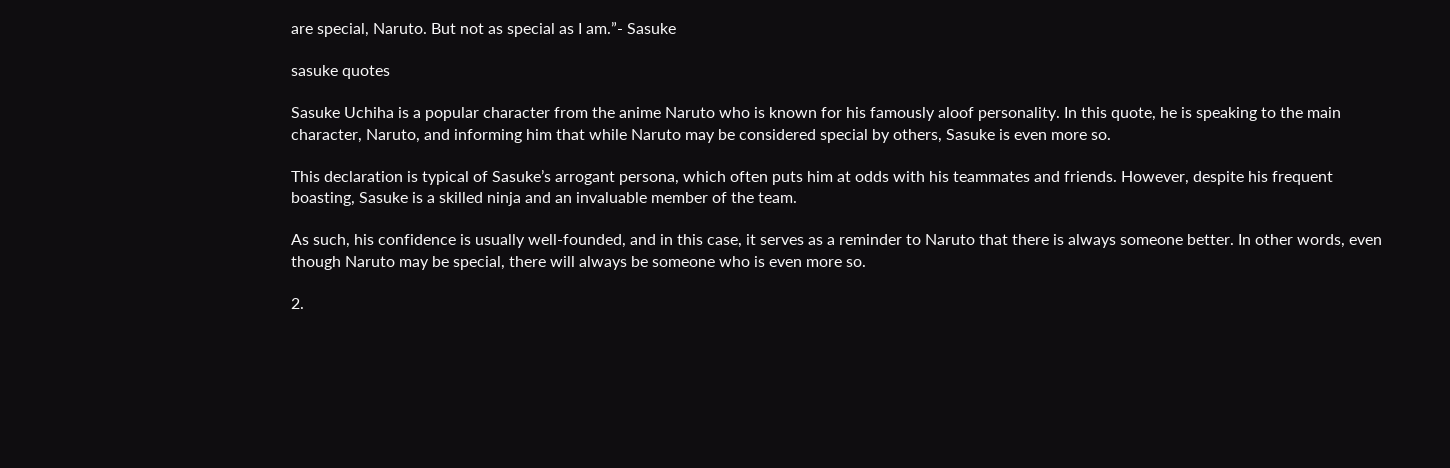are special, Naruto. But not as special as I am.”- Sasuke

sasuke quotes

Sasuke Uchiha is a popular character from the anime Naruto who is known for his famously aloof personality. In this quote, he is speaking to the main character, Naruto, and informing him that while Naruto may be considered special by others, Sasuke is even more so.

This declaration is typical of Sasuke’s arrogant persona, which often puts him at odds with his teammates and friends. However, despite his frequent boasting, Sasuke is a skilled ninja and an invaluable member of the team.

As such, his confidence is usually well-founded, and in this case, it serves as a reminder to Naruto that there is always someone better. In other words, even though Naruto may be special, there will always be someone who is even more so.

2.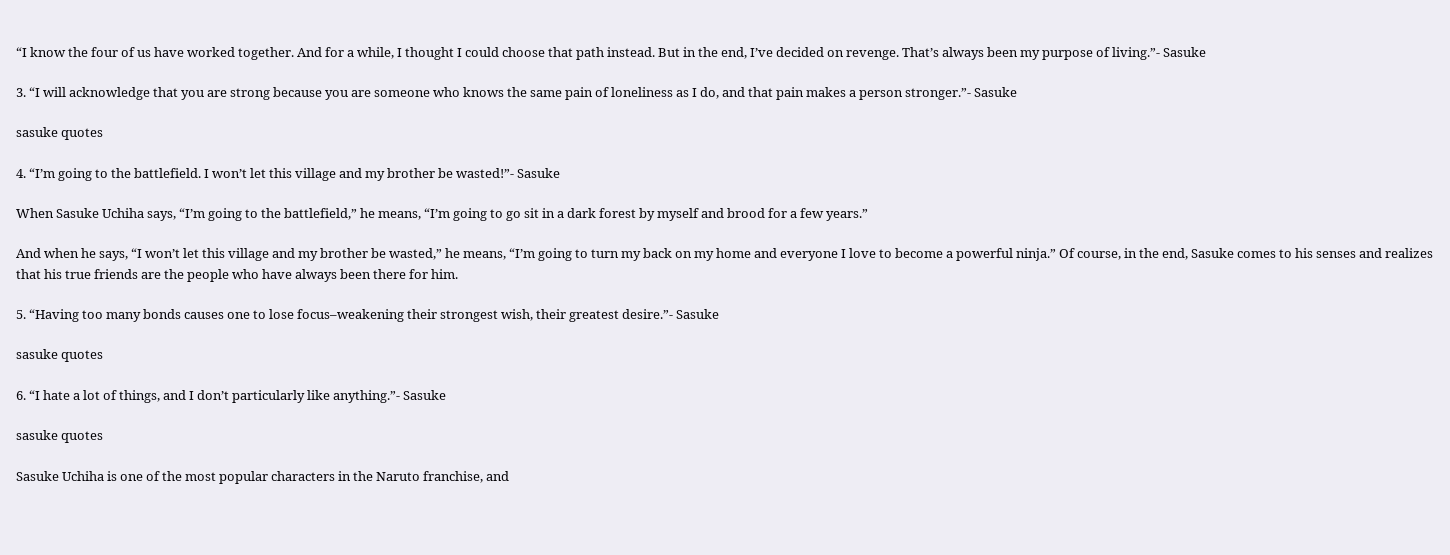“I know the four of us have worked together. And for a while, I thought I could choose that path instead. But in the end, I’ve decided on revenge. That’s always been my purpose of living.”- Sasuke

3. “I will acknowledge that you are strong because you are someone who knows the same pain of loneliness as I do, and that pain makes a person stronger.”- Sasuke

sasuke quotes

4. “I’m going to the battlefield. I won’t let this village and my brother be wasted!”- Sasuke

When Sasuke Uchiha says, “I’m going to the battlefield,” he means, “I’m going to go sit in a dark forest by myself and brood for a few years.”

And when he says, “I won’t let this village and my brother be wasted,” he means, “I’m going to turn my back on my home and everyone I love to become a powerful ninja.” Of course, in the end, Sasuke comes to his senses and realizes that his true friends are the people who have always been there for him.

5. “Having too many bonds causes one to lose focus–weakening their strongest wish, their greatest desire.”- Sasuke

sasuke quotes

6. “I hate a lot of things, and I don’t particularly like anything.”- Sasuke

sasuke quotes

Sasuke Uchiha is one of the most popular characters in the Naruto franchise, and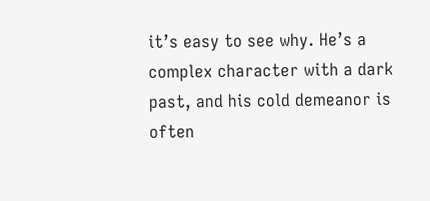it’s easy to see why. He’s a complex character with a dark past, and his cold demeanor is often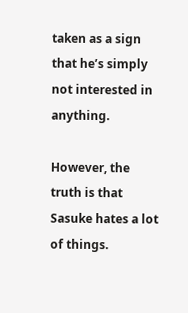taken as a sign that he’s simply not interested in anything.

However, the truth is that Sasuke hates a lot of things.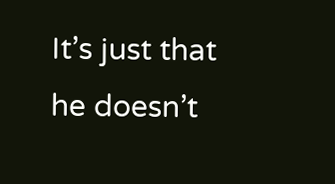It’s just that he doesn’t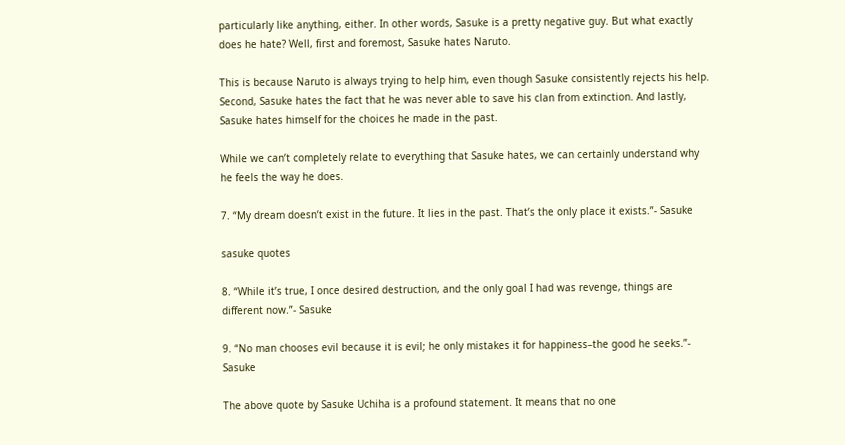particularly like anything, either. In other words, Sasuke is a pretty negative guy. But what exactly does he hate? Well, first and foremost, Sasuke hates Naruto.

This is because Naruto is always trying to help him, even though Sasuke consistently rejects his help. Second, Sasuke hates the fact that he was never able to save his clan from extinction. And lastly, Sasuke hates himself for the choices he made in the past.

While we can’t completely relate to everything that Sasuke hates, we can certainly understand why he feels the way he does.

7. “My dream doesn’t exist in the future. It lies in the past. That’s the only place it exists.”- Sasuke

sasuke quotes

8. “While it’s true, I once desired destruction, and the only goal I had was revenge, things are different now.”- Sasuke

9. “No man chooses evil because it is evil; he only mistakes it for happiness–the good he seeks.”- Sasuke

The above quote by Sasuke Uchiha is a profound statement. It means that no one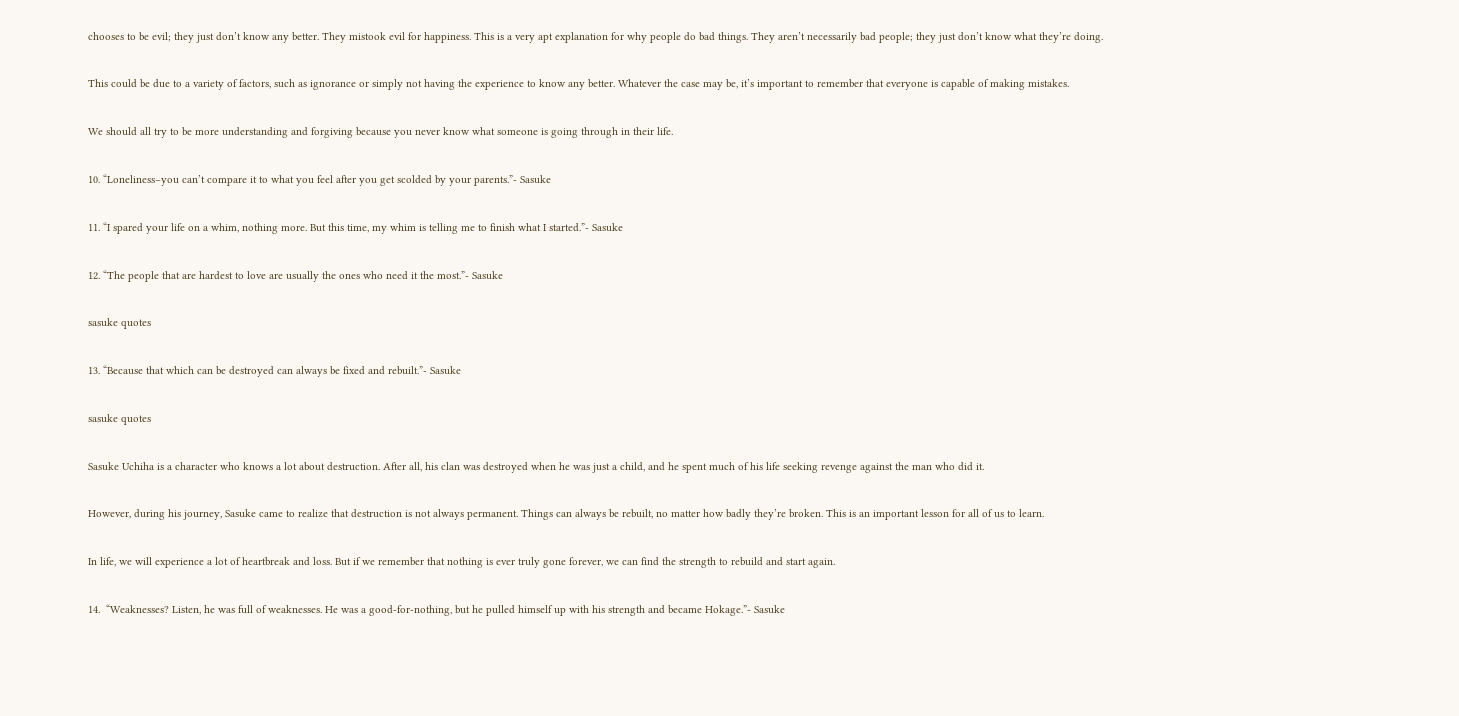chooses to be evil; they just don’t know any better. They mistook evil for happiness. This is a very apt explanation for why people do bad things. They aren’t necessarily bad people; they just don’t know what they’re doing.

This could be due to a variety of factors, such as ignorance or simply not having the experience to know any better. Whatever the case may be, it’s important to remember that everyone is capable of making mistakes.

We should all try to be more understanding and forgiving because you never know what someone is going through in their life.

10. “Loneliness–you can’t compare it to what you feel after you get scolded by your parents.”- Sasuke

11. “I spared your life on a whim, nothing more. But this time, my whim is telling me to finish what I started.”- Sasuke

12. “The people that are hardest to love are usually the ones who need it the most.”- Sasuke

sasuke quotes

13. “Because that which can be destroyed can always be fixed and rebuilt.”- Sasuke

sasuke quotes

Sasuke Uchiha is a character who knows a lot about destruction. After all, his clan was destroyed when he was just a child, and he spent much of his life seeking revenge against the man who did it.

However, during his journey, Sasuke came to realize that destruction is not always permanent. Things can always be rebuilt, no matter how badly they’re broken. This is an important lesson for all of us to learn.

In life, we will experience a lot of heartbreak and loss. But if we remember that nothing is ever truly gone forever, we can find the strength to rebuild and start again.

14.  “Weaknesses? Listen, he was full of weaknesses. He was a good-for-nothing, but he pulled himself up with his strength and became Hokage.”- Sasuke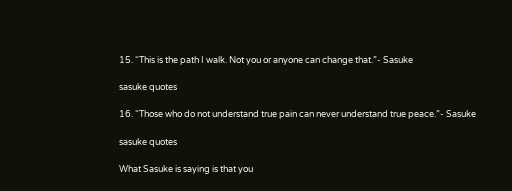15. “This is the path I walk. Not you or anyone can change that.”- Sasuke

sasuke quotes

16. “Those who do not understand true pain can never understand true peace.”- Sasuke

sasuke quotes

What Sasuke is saying is that you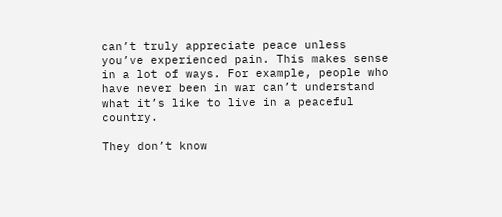can’t truly appreciate peace unless you’ve experienced pain. This makes sense in a lot of ways. For example, people who have never been in war can’t understand what it’s like to live in a peaceful country.

They don’t know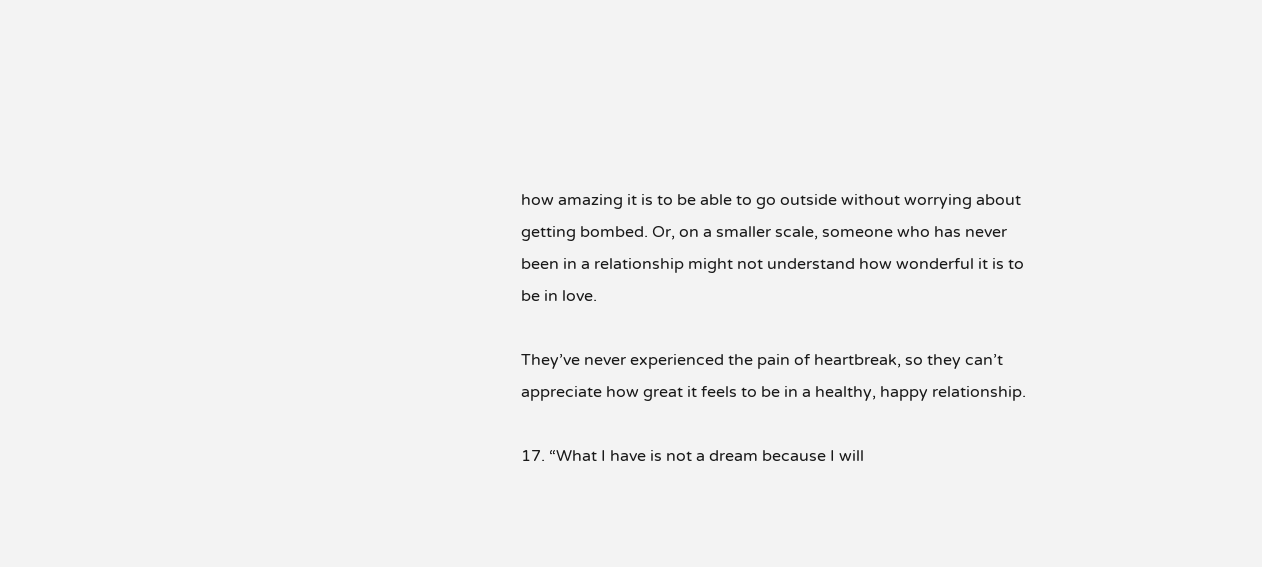how amazing it is to be able to go outside without worrying about getting bombed. Or, on a smaller scale, someone who has never been in a relationship might not understand how wonderful it is to be in love.

They’ve never experienced the pain of heartbreak, so they can’t appreciate how great it feels to be in a healthy, happy relationship.

17. “What I have is not a dream because I will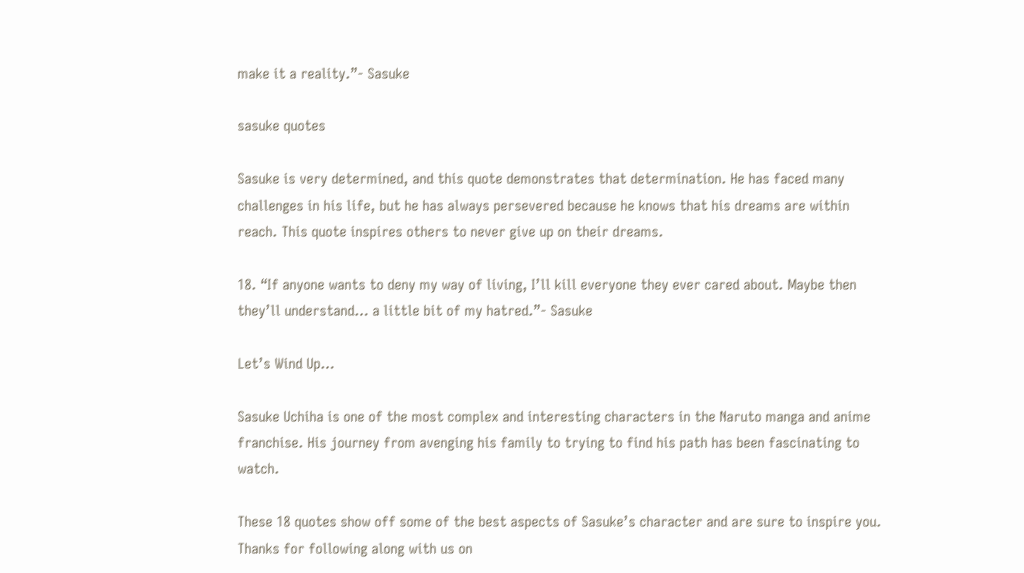make it a reality.”- Sasuke

sasuke quotes

Sasuke is very determined, and this quote demonstrates that determination. He has faced many challenges in his life, but he has always persevered because he knows that his dreams are within reach. This quote inspires others to never give up on their dreams.

18. “If anyone wants to deny my way of living, I’ll kill everyone they ever cared about. Maybe then they’ll understand… a little bit of my hatred.”- Sasuke

Let’s Wind Up…

Sasuke Uchiha is one of the most complex and interesting characters in the Naruto manga and anime franchise. His journey from avenging his family to trying to find his path has been fascinating to watch.

These 18 quotes show off some of the best aspects of Sasuke’s character and are sure to inspire you. Thanks for following along with us on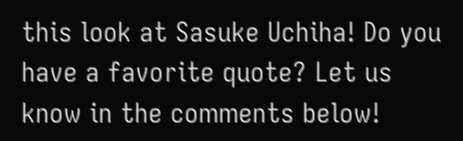this look at Sasuke Uchiha! Do you have a favorite quote? Let us know in the comments below!